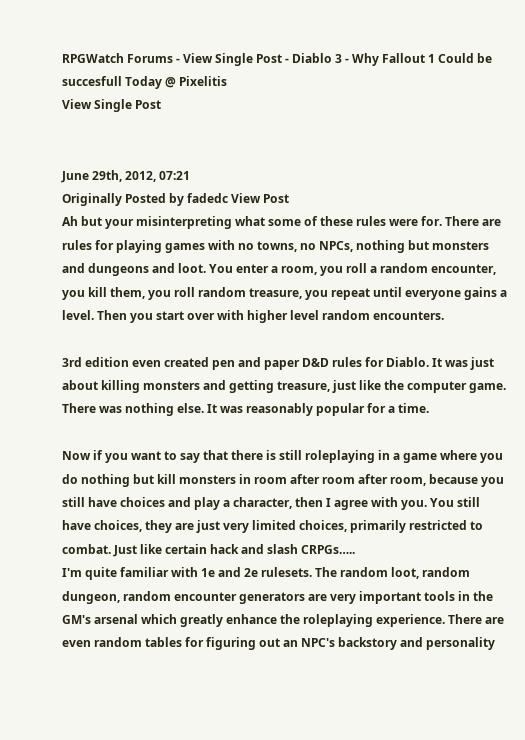RPGWatch Forums - View Single Post - Diablo 3 - Why Fallout 1 Could be succesfull Today @ Pixelitis
View Single Post


June 29th, 2012, 07:21
Originally Posted by fadedc View Post
Ah but your misinterpreting what some of these rules were for. There are rules for playing games with no towns, no NPCs, nothing but monsters and dungeons and loot. You enter a room, you roll a random encounter, you kill them, you roll random treasure, you repeat until everyone gains a level. Then you start over with higher level random encounters.

3rd edition even created pen and paper D&D rules for Diablo. It was just about killing monsters and getting treasure, just like the computer game. There was nothing else. It was reasonably popular for a time.

Now if you want to say that there is still roleplaying in a game where you do nothing but kill monsters in room after room after room, because you still have choices and play a character, then I agree with you. You still have choices, they are just very limited choices, primarily restricted to combat. Just like certain hack and slash CRPGs…..
I'm quite familiar with 1e and 2e rulesets. The random loot, random dungeon, random encounter generators are very important tools in the GM's arsenal which greatly enhance the roleplaying experience. There are even random tables for figuring out an NPC's backstory and personality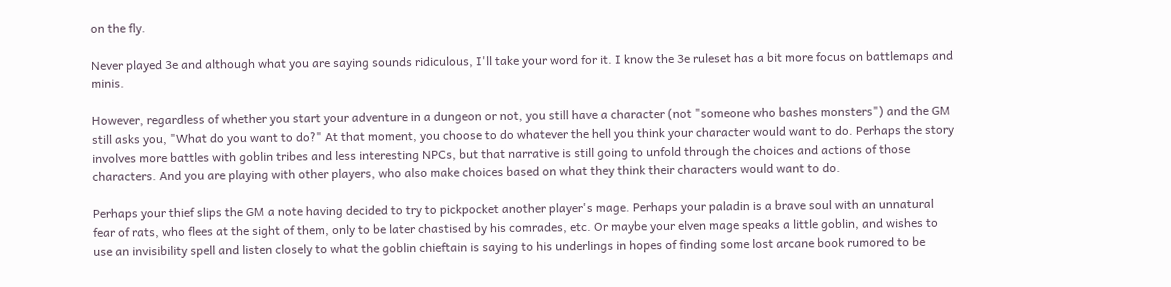on the fly.

Never played 3e and although what you are saying sounds ridiculous, I'll take your word for it. I know the 3e ruleset has a bit more focus on battlemaps and minis.

However, regardless of whether you start your adventure in a dungeon or not, you still have a character (not "someone who bashes monsters") and the GM still asks you, "What do you want to do?" At that moment, you choose to do whatever the hell you think your character would want to do. Perhaps the story involves more battles with goblin tribes and less interesting NPCs, but that narrative is still going to unfold through the choices and actions of those characters. And you are playing with other players, who also make choices based on what they think their characters would want to do.

Perhaps your thief slips the GM a note having decided to try to pickpocket another player's mage. Perhaps your paladin is a brave soul with an unnatural fear of rats, who flees at the sight of them, only to be later chastised by his comrades, etc. Or maybe your elven mage speaks a little goblin, and wishes to use an invisibility spell and listen closely to what the goblin chieftain is saying to his underlings in hopes of finding some lost arcane book rumored to be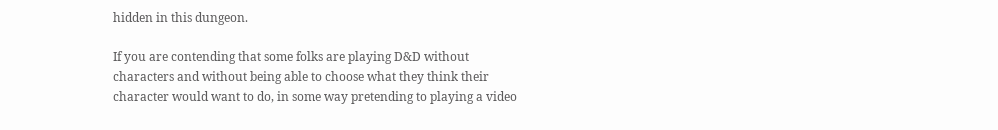hidden in this dungeon.

If you are contending that some folks are playing D&D without characters and without being able to choose what they think their character would want to do, in some way pretending to playing a video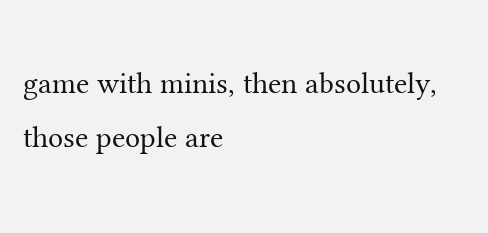game with minis, then absolutely, those people are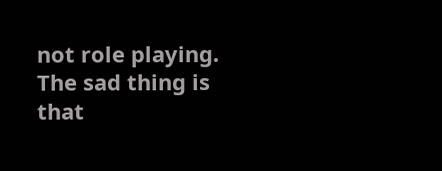not role playing. The sad thing is that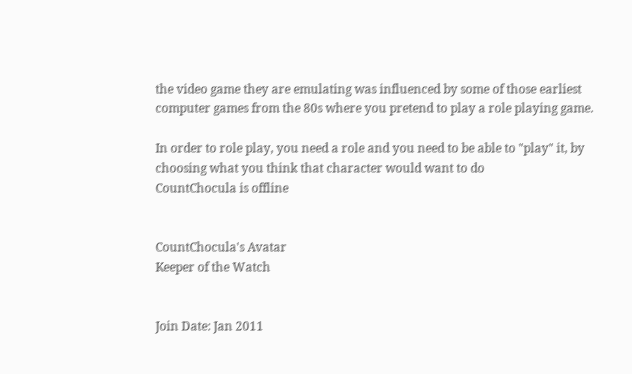the video game they are emulating was influenced by some of those earliest computer games from the 80s where you pretend to play a role playing game.

In order to role play, you need a role and you need to be able to "play" it, by choosing what you think that character would want to do
CountChocula is offline


CountChocula's Avatar
Keeper of the Watch


Join Date: Jan 2011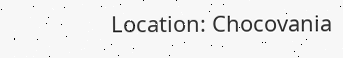Location: Chocovania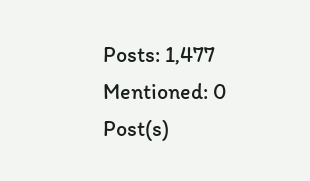Posts: 1,477
Mentioned: 0 Post(s)